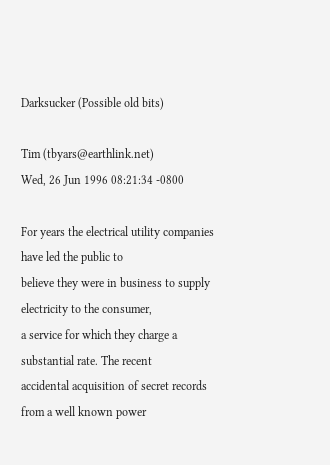Darksucker (Possible old bits)

Tim (tbyars@earthlink.net)
Wed, 26 Jun 1996 08:21:34 -0800

For years the electrical utility companies have led the public to
believe they were in business to supply electricity to the consumer,
a service for which they charge a substantial rate. The recent
accidental acquisition of secret records from a well known power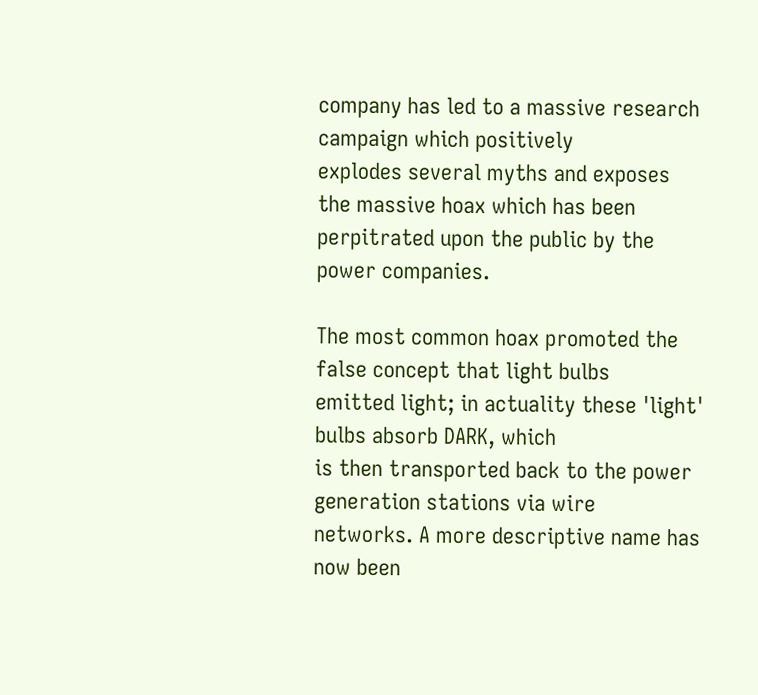company has led to a massive research campaign which positively
explodes several myths and exposes the massive hoax which has been
perpitrated upon the public by the power companies.

The most common hoax promoted the false concept that light bulbs
emitted light; in actuality these 'light' bulbs absorb DARK, which
is then transported back to the power generation stations via wire
networks. A more descriptive name has now been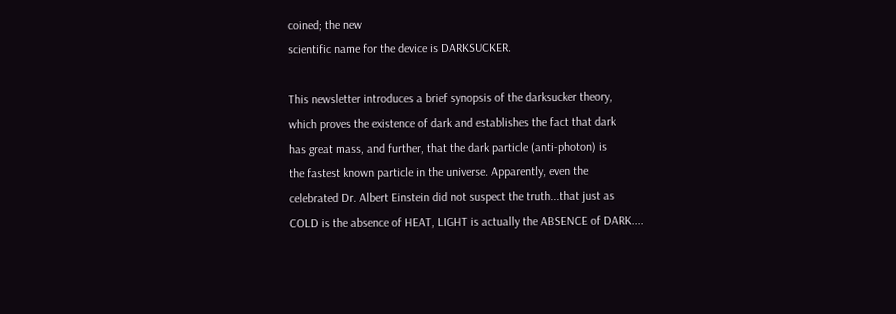coined; the new
scientific name for the device is DARKSUCKER.

This newsletter introduces a brief synopsis of the darksucker theory,
which proves the existence of dark and establishes the fact that dark
has great mass, and further, that the dark particle (anti-photon) is
the fastest known particle in the universe. Apparently, even the
celebrated Dr. Albert Einstein did not suspect the truth...that just as
COLD is the absence of HEAT, LIGHT is actually the ABSENCE of DARK....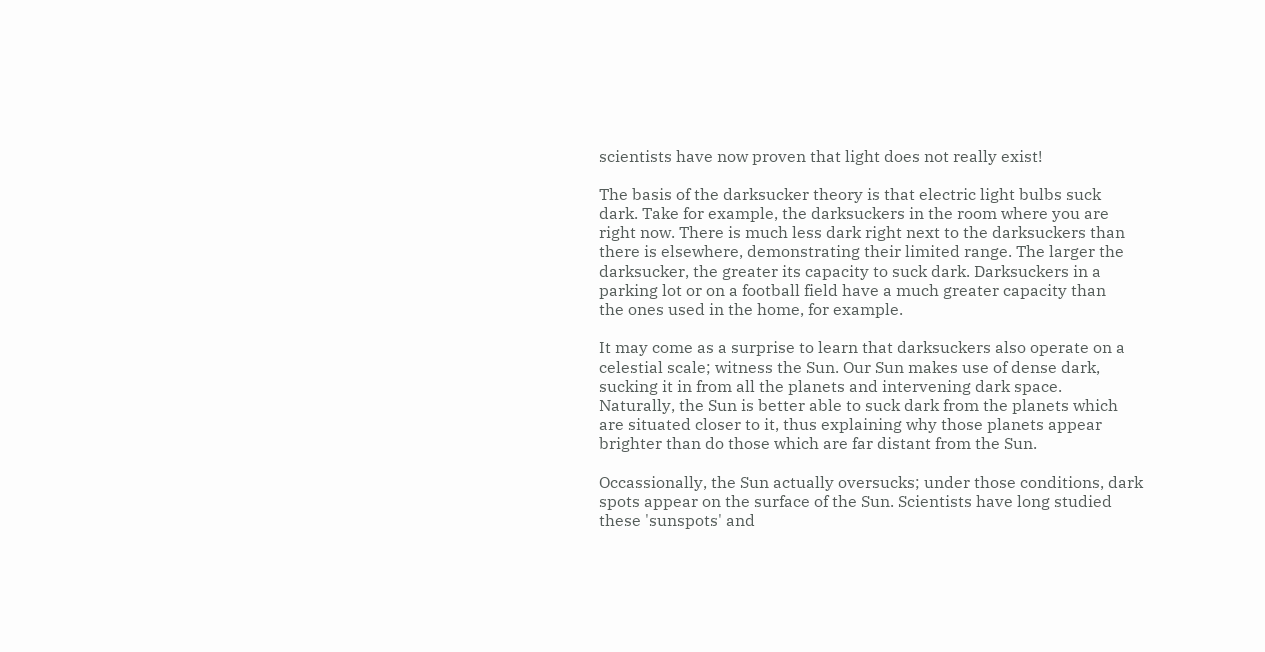scientists have now proven that light does not really exist!

The basis of the darksucker theory is that electric light bulbs suck
dark. Take for example, the darksuckers in the room where you are
right now. There is much less dark right next to the darksuckers than
there is elsewhere, demonstrating their limited range. The larger the
darksucker, the greater its capacity to suck dark. Darksuckers in a
parking lot or on a football field have a much greater capacity than
the ones used in the home, for example.

It may come as a surprise to learn that darksuckers also operate on a
celestial scale; witness the Sun. Our Sun makes use of dense dark,
sucking it in from all the planets and intervening dark space.
Naturally, the Sun is better able to suck dark from the planets which
are situated closer to it, thus explaining why those planets appear
brighter than do those which are far distant from the Sun.

Occassionally, the Sun actually oversucks; under those conditions, dark
spots appear on the surface of the Sun. Scientists have long studied
these 'sunspots' and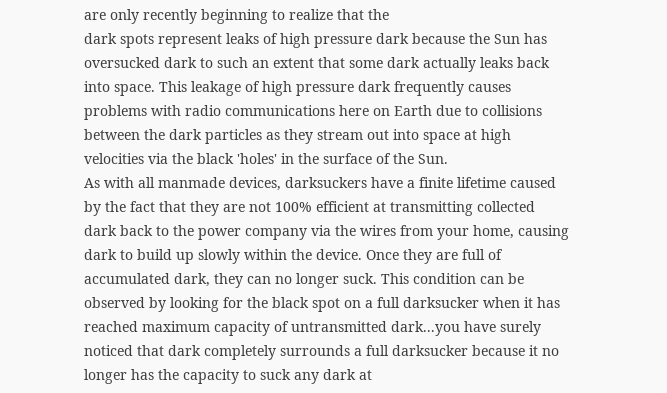are only recently beginning to realize that the
dark spots represent leaks of high pressure dark because the Sun has
oversucked dark to such an extent that some dark actually leaks back
into space. This leakage of high pressure dark frequently causes
problems with radio communications here on Earth due to collisions
between the dark particles as they stream out into space at high
velocities via the black 'holes' in the surface of the Sun.
As with all manmade devices, darksuckers have a finite lifetime caused
by the fact that they are not 100% efficient at transmitting collected
dark back to the power company via the wires from your home, causing
dark to build up slowly within the device. Once they are full of
accumulated dark, they can no longer suck. This condition can be
observed by looking for the black spot on a full darksucker when it has
reached maximum capacity of untransmitted dark...you have surely
noticed that dark completely surrounds a full darksucker because it no
longer has the capacity to suck any dark at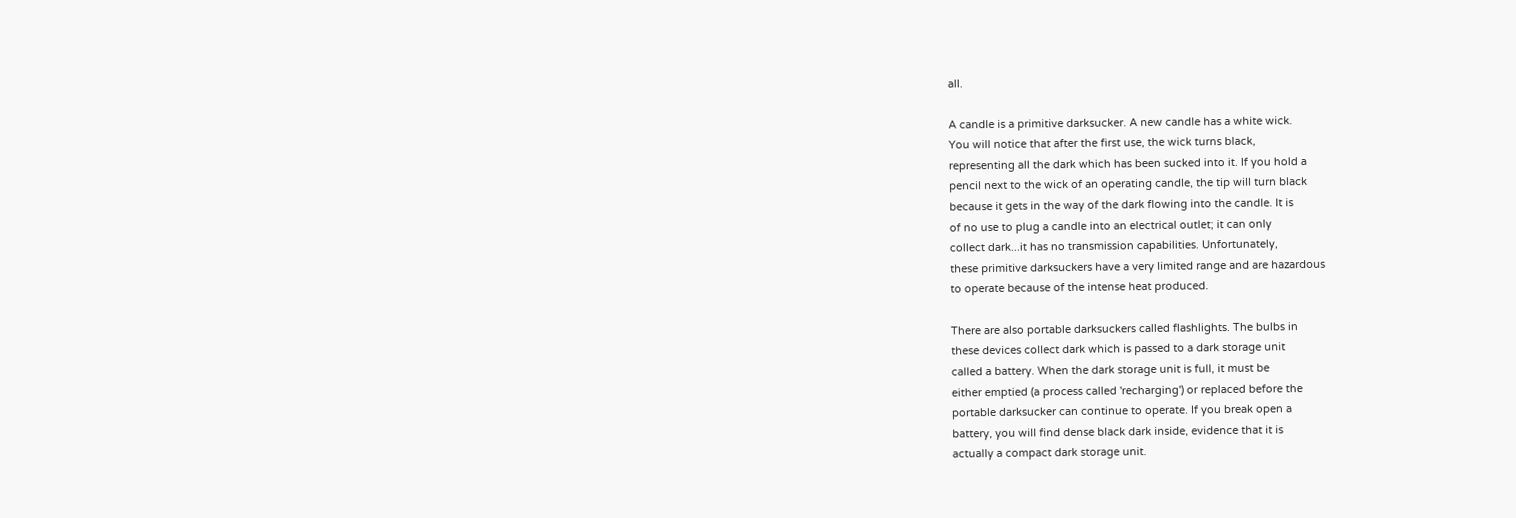all.

A candle is a primitive darksucker. A new candle has a white wick.
You will notice that after the first use, the wick turns black,
representing all the dark which has been sucked into it. If you hold a
pencil next to the wick of an operating candle, the tip will turn black
because it gets in the way of the dark flowing into the candle. It is
of no use to plug a candle into an electrical outlet; it can only
collect dark...it has no transmission capabilities. Unfortunately,
these primitive darksuckers have a very limited range and are hazardous
to operate because of the intense heat produced.

There are also portable darksuckers called flashlights. The bulbs in
these devices collect dark which is passed to a dark storage unit
called a battery. When the dark storage unit is full, it must be
either emptied (a process called 'recharging') or replaced before the
portable darksucker can continue to operate. If you break open a
battery, you will find dense black dark inside, evidence that it is
actually a compact dark storage unit.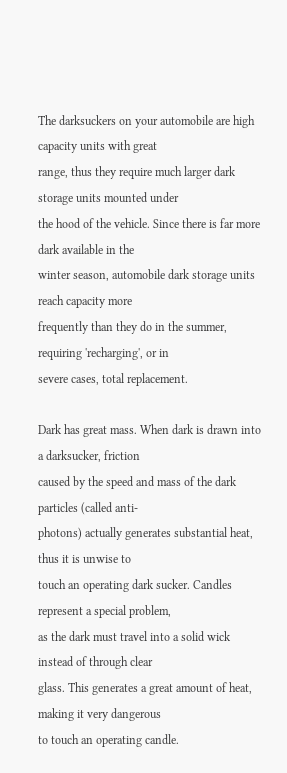The darksuckers on your automobile are high capacity units with great
range, thus they require much larger dark storage units mounted under
the hood of the vehicle. Since there is far more dark available in the
winter season, automobile dark storage units reach capacity more
frequently than they do in the summer, requiring 'recharging', or in
severe cases, total replacement.

Dark has great mass. When dark is drawn into a darksucker, friction
caused by the speed and mass of the dark particles (called anti-
photons) actually generates substantial heat, thus it is unwise to
touch an operating dark sucker. Candles represent a special problem,
as the dark must travel into a solid wick instead of through clear
glass. This generates a great amount of heat, making it very dangerous
to touch an operating candle.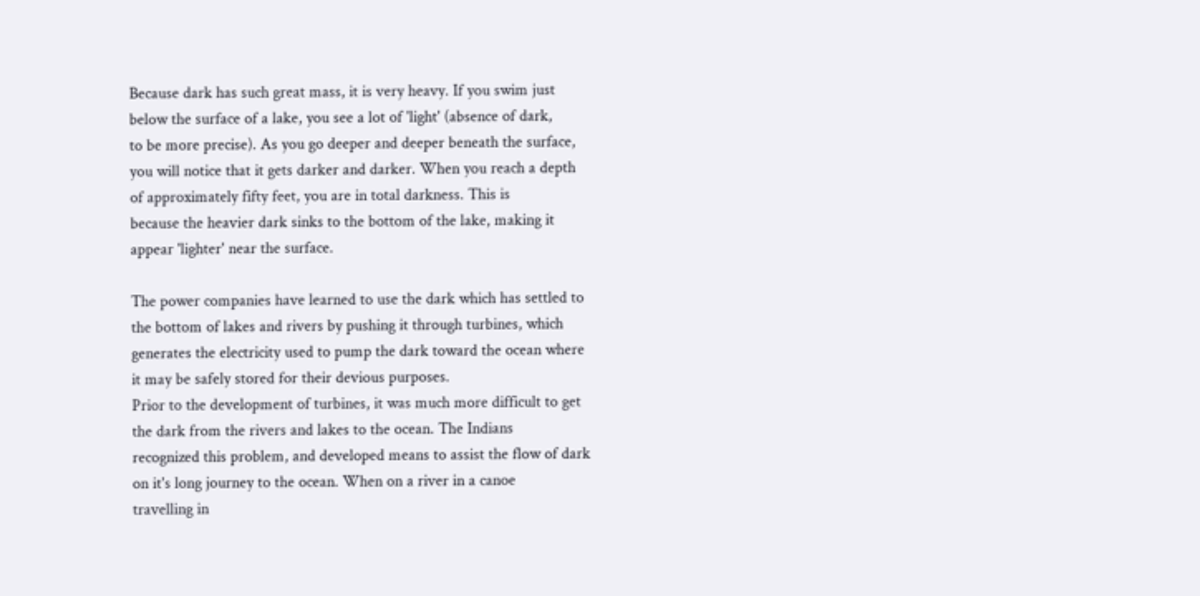Because dark has such great mass, it is very heavy. If you swim just
below the surface of a lake, you see a lot of 'light' (absence of dark,
to be more precise). As you go deeper and deeper beneath the surface,
you will notice that it gets darker and darker. When you reach a depth
of approximately fifty feet, you are in total darkness. This is
because the heavier dark sinks to the bottom of the lake, making it
appear 'lighter' near the surface.

The power companies have learned to use the dark which has settled to
the bottom of lakes and rivers by pushing it through turbines, which
generates the electricity used to pump the dark toward the ocean where
it may be safely stored for their devious purposes.
Prior to the development of turbines, it was much more difficult to get
the dark from the rivers and lakes to the ocean. The Indians
recognized this problem, and developed means to assist the flow of dark
on it's long journey to the ocean. When on a river in a canoe
travelling in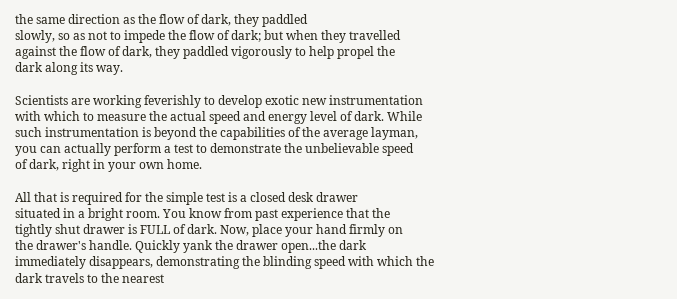the same direction as the flow of dark, they paddled
slowly, so as not to impede the flow of dark; but when they travelled
against the flow of dark, they paddled vigorously to help propel the
dark along its way.

Scientists are working feverishly to develop exotic new instrumentation
with which to measure the actual speed and energy level of dark. While
such instrumentation is beyond the capabilities of the average layman,
you can actually perform a test to demonstrate the unbelievable speed
of dark, right in your own home.

All that is required for the simple test is a closed desk drawer
situated in a bright room. You know from past experience that the
tightly shut drawer is FULL of dark. Now, place your hand firmly on
the drawer's handle. Quickly yank the drawer open...the dark
immediately disappears, demonstrating the blinding speed with which the
dark travels to the nearest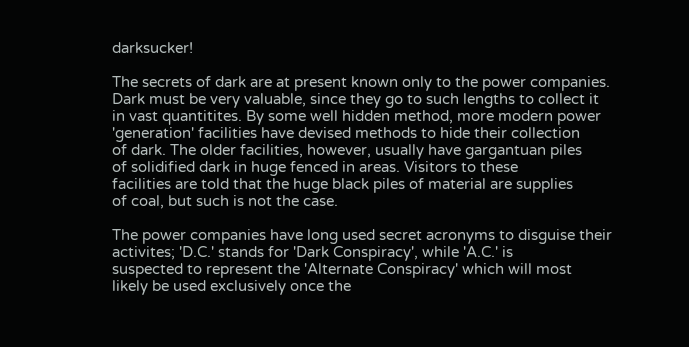darksucker!

The secrets of dark are at present known only to the power companies.
Dark must be very valuable, since they go to such lengths to collect it
in vast quantitites. By some well hidden method, more modern power
'generation' facilities have devised methods to hide their collection
of dark. The older facilities, however, usually have gargantuan piles
of solidified dark in huge fenced in areas. Visitors to these
facilities are told that the huge black piles of material are supplies
of coal, but such is not the case.

The power companies have long used secret acronyms to disguise their
activites; 'D.C.' stands for 'Dark Conspiracy', while 'A.C.' is
suspected to represent the 'Alternate Conspiracy' which will most
likely be used exclusively once the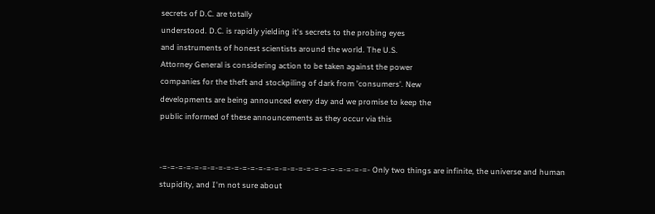secrets of D.C. are totally
understood. D.C. is rapidly yielding it's secrets to the probing eyes
and instruments of honest scientists around the world. The U.S.
Attorney General is considering action to be taken against the power
companies for the theft and stockpiling of dark from 'consumers'. New
developments are being announced every day and we promise to keep the
public informed of these announcements as they occur via this


-=-=-=-=-=-=-=-=-=-=-=-=-=-=-=-=-=-=-=-=-=-=-=-=-=-=- Only two things are infinite, the universe and human stupidity, and I'm not sure about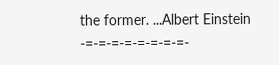the former. ...Albert Einstein -=-=-=-=-=-=-=-=-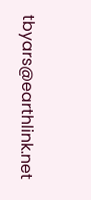tbyars@earthlink.net